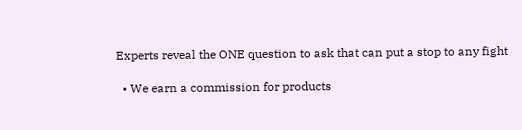Experts reveal the ONE question to ask that can put a stop to any fight

  • We earn a commission for products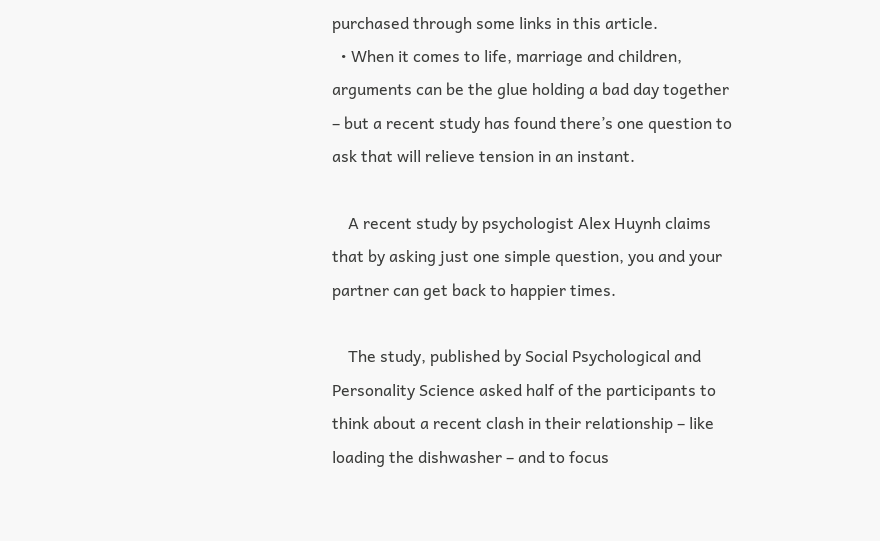purchased through some links in this article.
  • When it comes to life, marriage and children, arguments can be the glue holding a bad day together – but a recent study has found there’s one question to ask that will relieve tension in an instant.

    A recent study by psychologist Alex Huynh claims that by asking just one simple question, you and your partner can get back to happier times.

    The study, published by Social Psychological and Personality Science asked half of the participants to think about a recent clash in their relationship – like loading the dishwasher – and to focus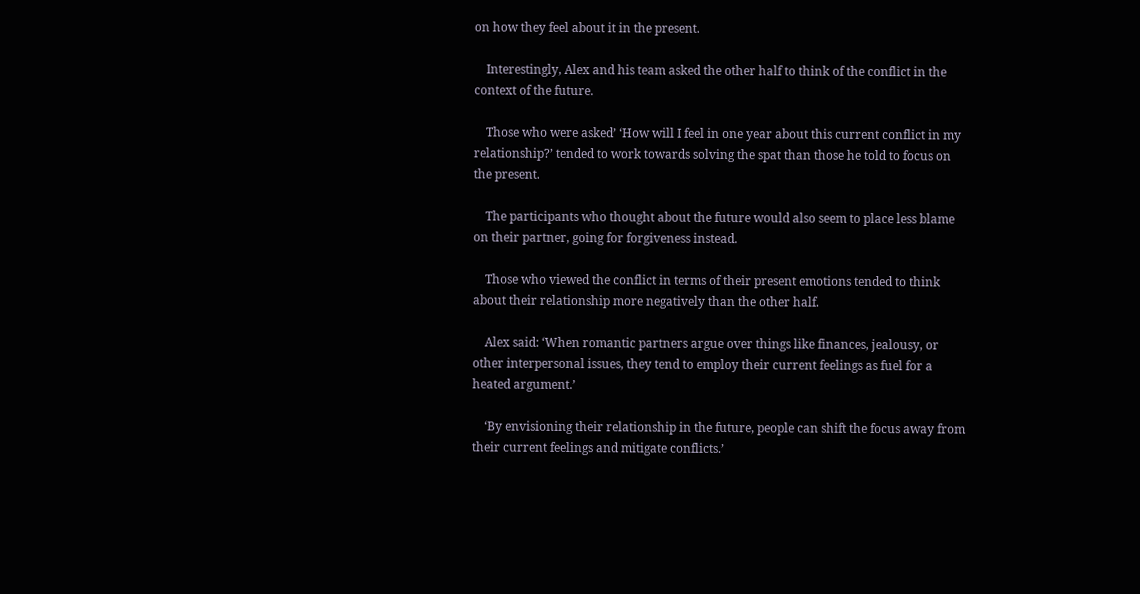on how they feel about it in the present.

    Interestingly, Alex and his team asked the other half to think of the conflict in the context of the future.

    Those who were asked’ ‘How will I feel in one year about this current conflict in my relationship?’ tended to work towards solving the spat than those he told to focus on the present.

    The participants who thought about the future would also seem to place less blame on their partner, going for forgiveness instead.

    Those who viewed the conflict in terms of their present emotions tended to think about their relationship more negatively than the other half.

    Alex said: ‘When romantic partners argue over things like finances, jealousy, or other interpersonal issues, they tend to employ their current feelings as fuel for a heated argument.’

    ‘By envisioning their relationship in the future, people can shift the focus away from their current feelings and mitigate conflicts.’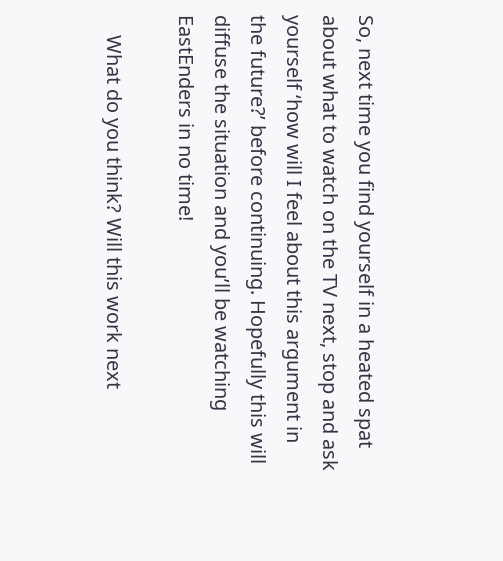So, next time you find yourself in a heated spat about what to watch on the TV next, stop and ask yourself ‘how will I feel about this argument in the future?’ before continuing. Hopefully this will diffuse the situation and you’ll be watching EastEnders in no time!

    What do you think? Will this work next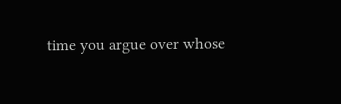time you argue over whose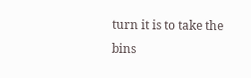turn it is to take the bins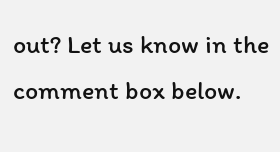out? Let us know in the comment box below.